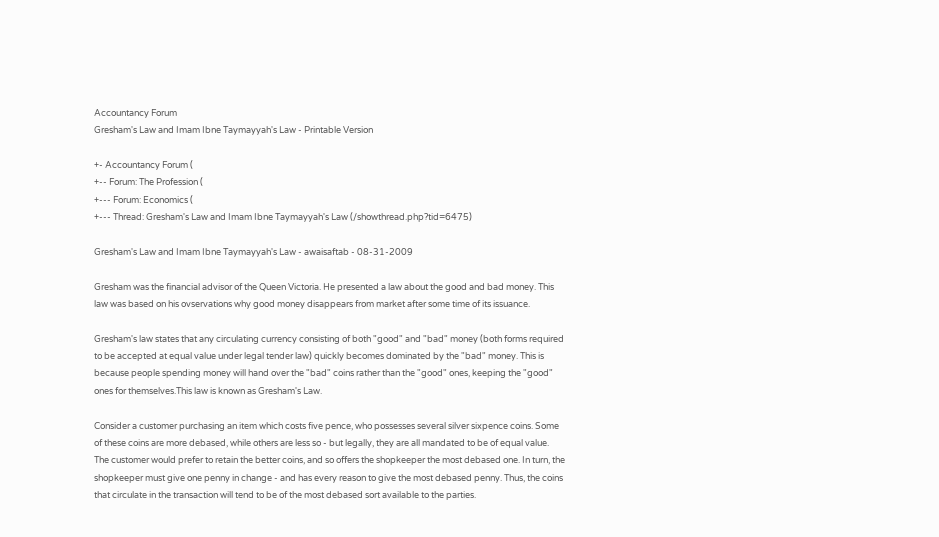Accountancy Forum
Gresham's Law and Imam Ibne Taymayyah's Law - Printable Version

+- Accountancy Forum (
+-- Forum: The Profession (
+--- Forum: Economics (
+--- Thread: Gresham's Law and Imam Ibne Taymayyah's Law (/showthread.php?tid=6475)

Gresham's Law and Imam Ibne Taymayyah's Law - awaisaftab - 08-31-2009

Gresham was the financial advisor of the Queen Victoria. He presented a law about the good and bad money. This law was based on his ovservations why good money disappears from market after some time of its issuance.

Gresham's law states that any circulating currency consisting of both "good" and "bad" money (both forms required to be accepted at equal value under legal tender law) quickly becomes dominated by the "bad" money. This is because people spending money will hand over the "bad" coins rather than the "good" ones, keeping the "good" ones for themselves.This law is known as Gresham's Law.

Consider a customer purchasing an item which costs five pence, who possesses several silver sixpence coins. Some of these coins are more debased, while others are less so - but legally, they are all mandated to be of equal value. The customer would prefer to retain the better coins, and so offers the shopkeeper the most debased one. In turn, the shopkeeper must give one penny in change - and has every reason to give the most debased penny. Thus, the coins that circulate in the transaction will tend to be of the most debased sort available to the parties.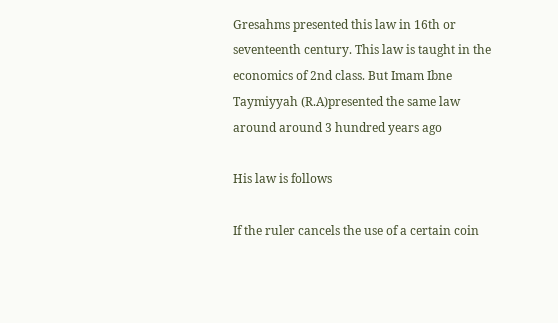Gresahms presented this law in 16th or seventeenth century. This law is taught in the economics of 2nd class. But Imam Ibne Taymiyyah (R.A)presented the same law around around 3 hundred years ago

His law is follows

If the ruler cancels the use of a certain coin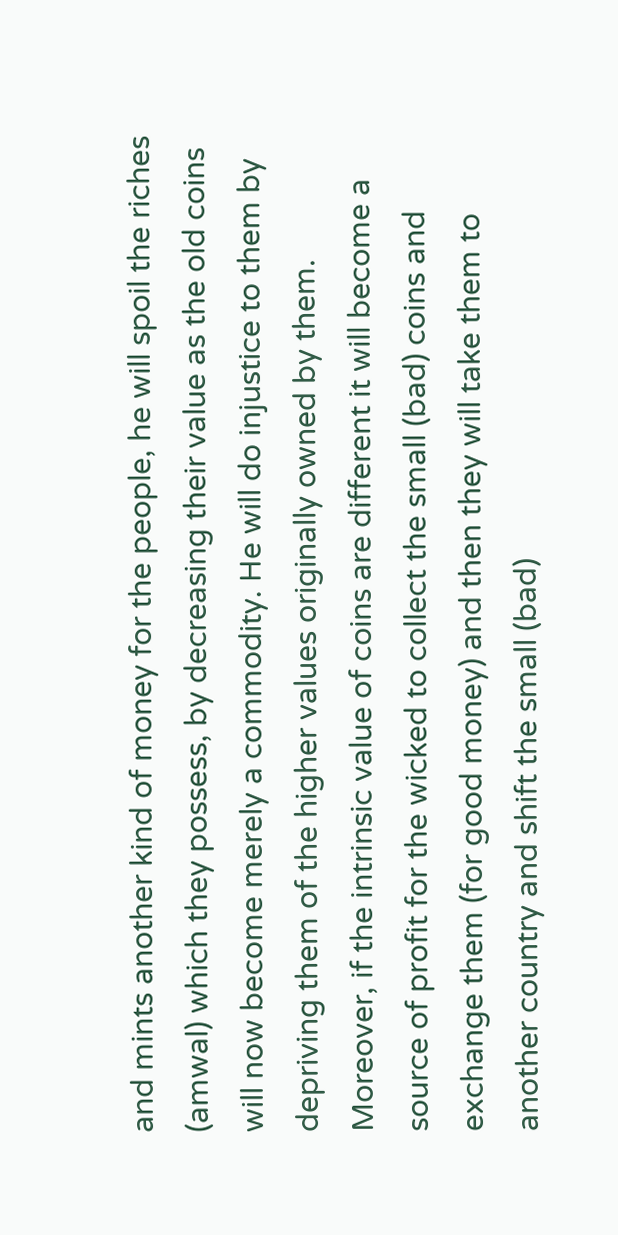and mints another kind of money for the people, he will spoil the riches (amwal) which they possess, by decreasing their value as the old coins will now become merely a commodity. He will do injustice to them by depriving them of the higher values originally owned by them. Moreover, if the intrinsic value of coins are different it will become a source of profit for the wicked to collect the small (bad) coins and exchange them (for good money) and then they will take them to another country and shift the small (bad)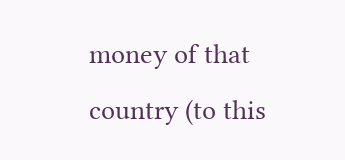money of that country (to this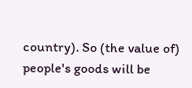country). So (the value of) people's goods will be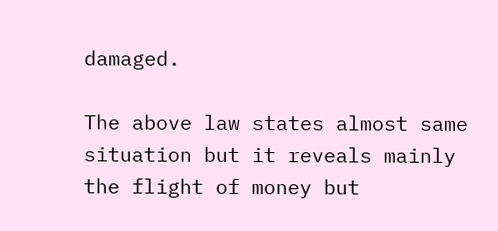damaged.

The above law states almost same situation but it reveals mainly the flight of money but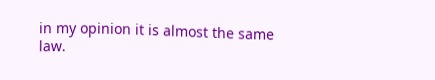in my opinion it is almost the same law.